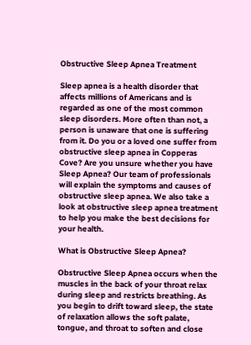Obstructive Sleep Apnea Treatment

Sleep apnea is a health disorder that affects millions of Americans and is regarded as one of the most common sleep disorders. More often than not, a person is unaware that one is suffering from it. Do you or a loved one suffer from obstructive sleep apnea in Copperas Cove? Are you unsure whether you have Sleep Apnea? Our team of professionals will explain the symptoms and causes of obstructive sleep apnea. We also take a look at obstructive sleep apnea treatment to help you make the best decisions for your health.

What is Obstructive Sleep Apnea?

Obstructive Sleep Apnea occurs when the muscles in the back of your throat relax during sleep and restricts breathing. As you begin to drift toward sleep, the state of relaxation allows the soft palate, tongue, and throat to soften and close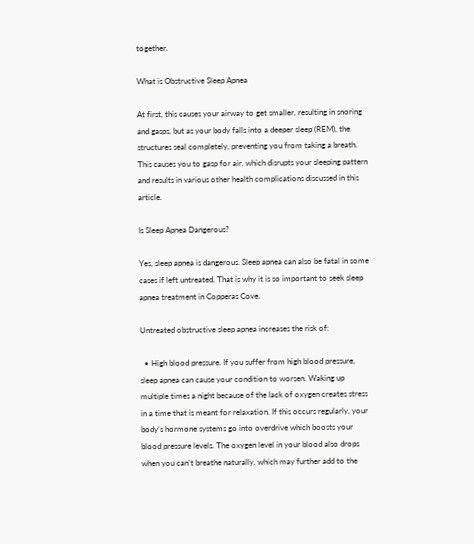together.

What is Obstructive Sleep Apnea

At first, this causes your airway to get smaller, resulting in snoring and gasps, but as your body falls into a deeper sleep (REM), the structures seal completely, preventing you from taking a breath. This causes you to gasp for air, which disrupts your sleeping pattern and results in various other health complications discussed in this article.

Is Sleep Apnea Dangerous?

Yes, sleep apnea is dangerous. Sleep apnea can also be fatal in some cases if left untreated. That is why it is so important to seek sleep apnea treatment in Copperas Cove.

Untreated obstructive sleep apnea increases the risk of:

  • High blood pressure. If you suffer from high blood pressure, sleep apnea can cause your condition to worsen. Waking up multiple times a night because of the lack of oxygen creates stress in a time that is meant for relaxation. If this occurs regularly, your body’s hormone systems go into overdrive which boosts your blood pressure levels. The oxygen level in your blood also drops when you can’t breathe naturally, which may further add to the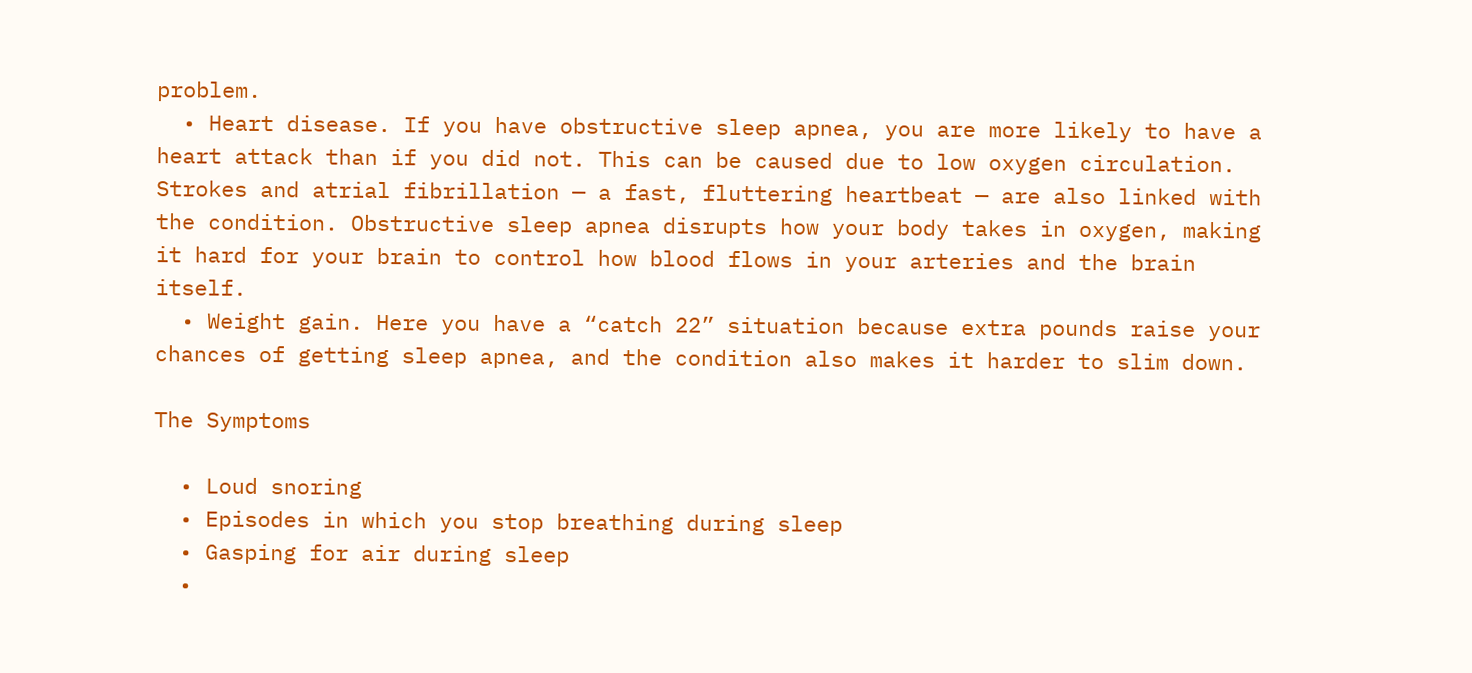problem.
  • Heart disease. If you have obstructive sleep apnea, you are more likely to have a heart attack than if you did not. This can be caused due to low oxygen circulation. Strokes and atrial fibrillation — a fast, fluttering heartbeat — are also linked with the condition. Obstructive sleep apnea disrupts how your body takes in oxygen, making it hard for your brain to control how blood flows in your arteries and the brain itself.
  • Weight gain. Here you have a “catch 22” situation because extra pounds raise your chances of getting sleep apnea, and the condition also makes it harder to slim down.

The Symptoms

  • Loud snoring
  • Episodes in which you stop breathing during sleep
  • Gasping for air during sleep
  •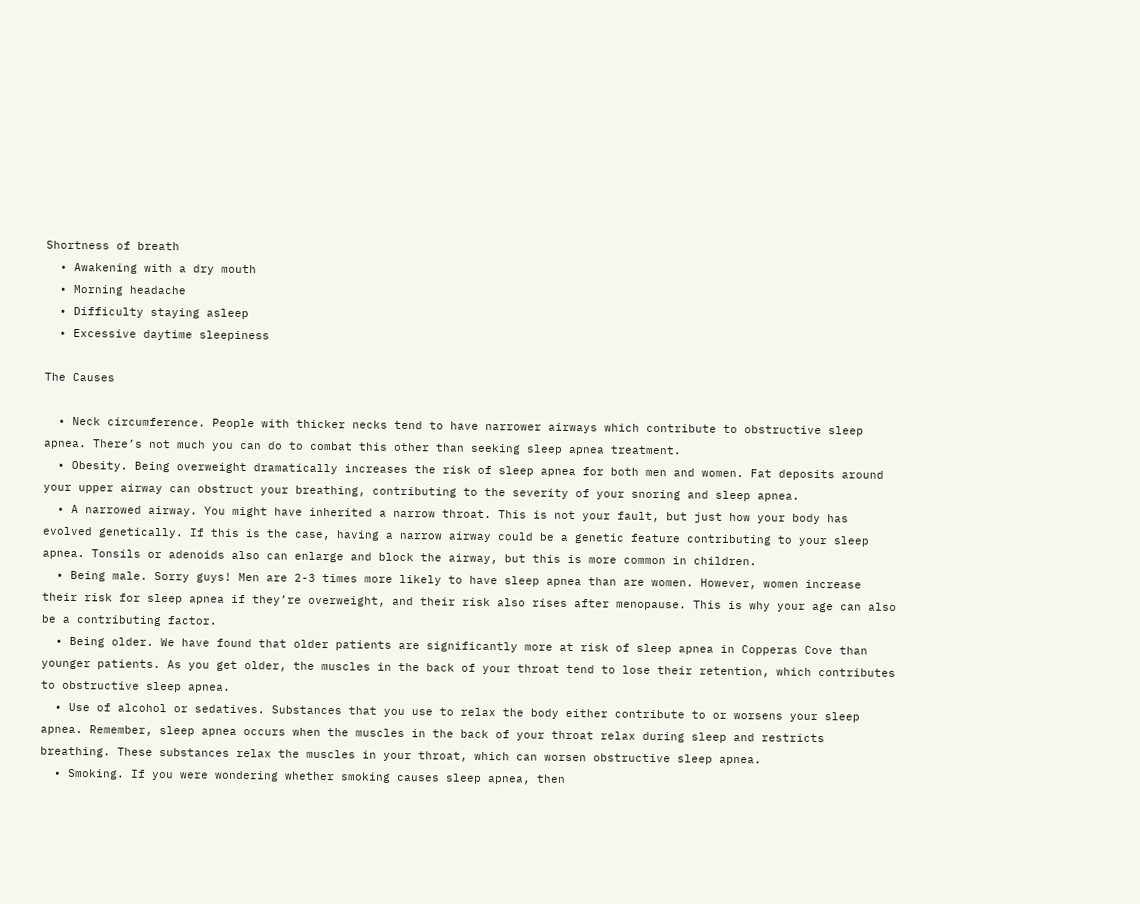Shortness of breath
  • Awakening with a dry mouth
  • Morning headache
  • Difficulty staying asleep
  • Excessive daytime sleepiness

The Causes

  • Neck circumference. People with thicker necks tend to have narrower airways which contribute to obstructive sleep apnea. There’s not much you can do to combat this other than seeking sleep apnea treatment.
  • Obesity. Being overweight dramatically increases the risk of sleep apnea for both men and women. Fat deposits around your upper airway can obstruct your breathing, contributing to the severity of your snoring and sleep apnea.
  • A narrowed airway. You might have inherited a narrow throat. This is not your fault, but just how your body has evolved genetically. If this is the case, having a narrow airway could be a genetic feature contributing to your sleep apnea. Tonsils or adenoids also can enlarge and block the airway, but this is more common in children.
  • Being male. Sorry guys! Men are 2-3 times more likely to have sleep apnea than are women. However, women increase their risk for sleep apnea if they’re overweight, and their risk also rises after menopause. This is why your age can also be a contributing factor.
  • Being older. We have found that older patients are significantly more at risk of sleep apnea in Copperas Cove than younger patients. As you get older, the muscles in the back of your throat tend to lose their retention, which contributes to obstructive sleep apnea.
  • Use of alcohol or sedatives. Substances that you use to relax the body either contribute to or worsens your sleep apnea. Remember, sleep apnea occurs when the muscles in the back of your throat relax during sleep and restricts breathing. These substances relax the muscles in your throat, which can worsen obstructive sleep apnea.
  • Smoking. If you were wondering whether smoking causes sleep apnea, then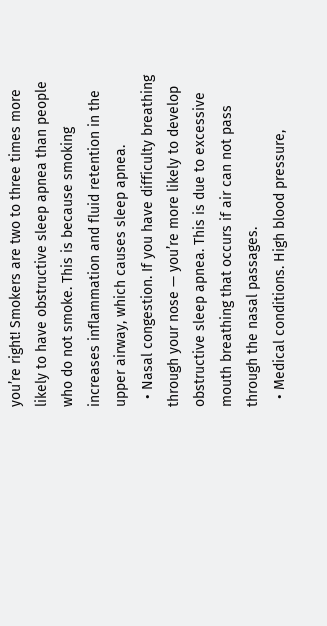you’re right! Smokers are two to three times more likely to have obstructive sleep apnea than people who do not smoke. This is because smoking increases inflammation and fluid retention in the upper airway, which causes sleep apnea.
  • Nasal congestion. If you have difficulty breathing through your nose — you’re more likely to develop obstructive sleep apnea. This is due to excessive mouth breathing that occurs if air can not pass through the nasal passages.
  • Medical conditions. High blood pressure,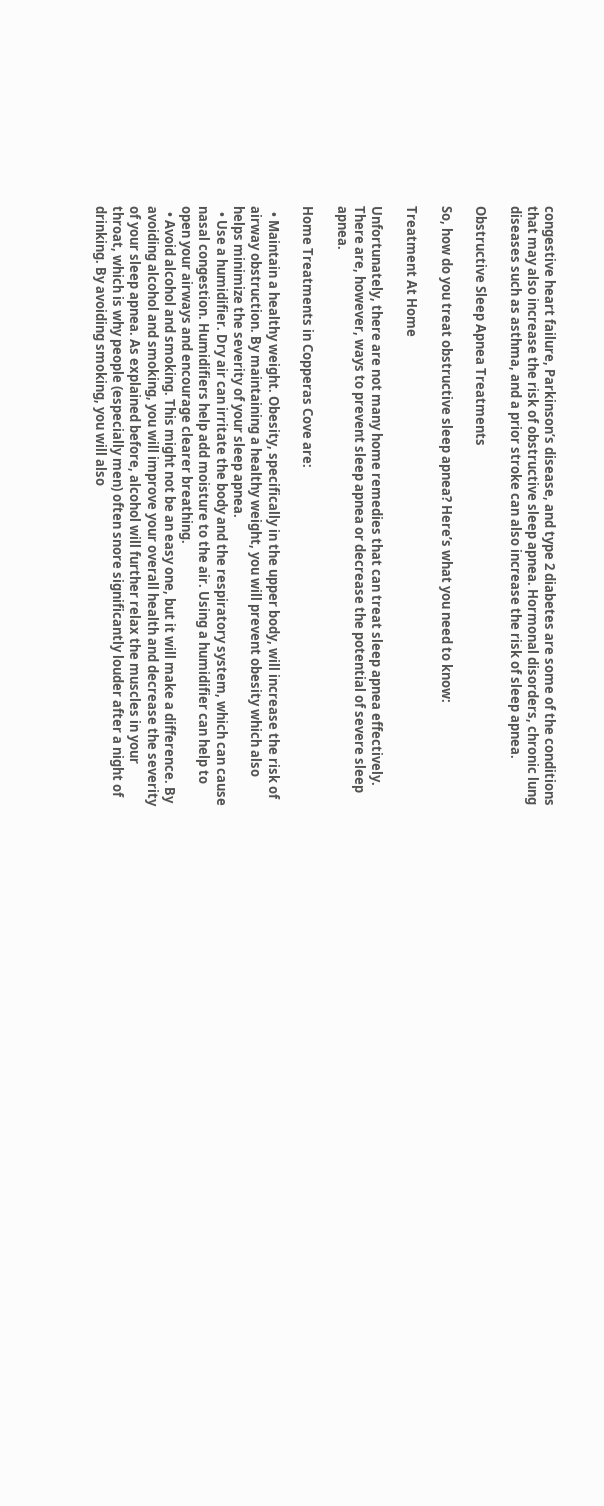congestive heart failure, Parkinson’s disease, and type 2 diabetes are some of the conditions that may also increase the risk of obstructive sleep apnea. Hormonal disorders, chronic lung diseases such as asthma, and a prior stroke can also increase the risk of sleep apnea.

Obstructive Sleep Apnea Treatments

So, how do you treat obstructive sleep apnea? Here’s what you need to know:

Treatment At Home

Unfortunately, there are not many home remedies that can treat sleep apnea effectively. There are, however, ways to prevent sleep apnea or decrease the potential of severe sleep apnea.

Home Treatments in Copperas Cove are:

  • Maintain a healthy weight. Obesity, specifically in the upper body, will increase the risk of airway obstruction. By maintaining a healthy weight, you will prevent obesity which also helps minimize the severity of your sleep apnea.
  • Use a humidifier. Dry air can irritate the body and the respiratory system, which can cause nasal congestion. Humidifiers help add moisture to the air. Using a humidifier can help to open your airways and encourage clearer breathing.
  • Avoid alcohol and smoking. This might not be an easy one, but it will make a difference. By avoiding alcohol and smoking, you will improve your overall health and decrease the severity of your sleep apnea. As explained before, alcohol will further relax the muscles in your throat, which is why people (especially men) often snore significantly louder after a night of drinking. By avoiding smoking, you will also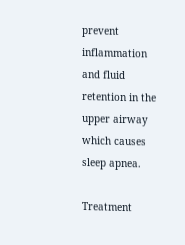prevent inflammation and fluid retention in the upper airway which causes sleep apnea.

Treatment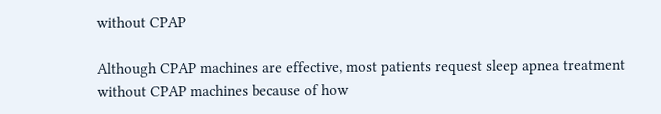without CPAP

Although CPAP machines are effective, most patients request sleep apnea treatment without CPAP machines because of how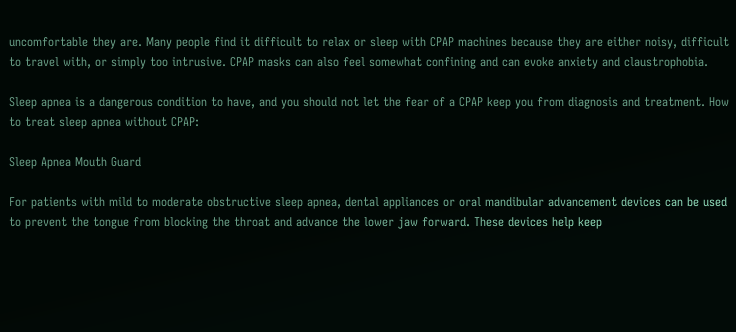uncomfortable they are. Many people find it difficult to relax or sleep with CPAP machines because they are either noisy, difficult to travel with, or simply too intrusive. CPAP masks can also feel somewhat confining and can evoke anxiety and claustrophobia.

Sleep apnea is a dangerous condition to have, and you should not let the fear of a CPAP keep you from diagnosis and treatment. How to treat sleep apnea without CPAP:

Sleep Apnea Mouth Guard

For patients with mild to moderate obstructive sleep apnea, dental appliances or oral mandibular advancement devices can be used to prevent the tongue from blocking the throat and advance the lower jaw forward. These devices help keep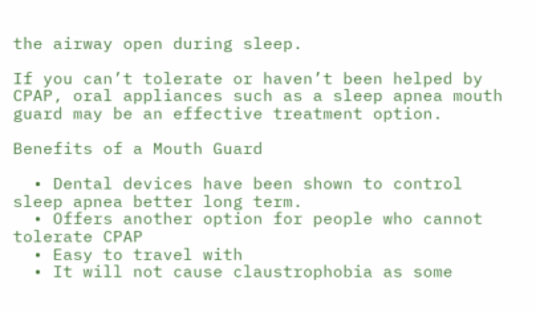the airway open during sleep.

If you can’t tolerate or haven’t been helped by CPAP, oral appliances such as a sleep apnea mouth guard may be an effective treatment option.

Benefits of a Mouth Guard

  • Dental devices have been shown to control sleep apnea better long term.
  • Offers another option for people who cannot tolerate CPAP
  • Easy to travel with
  • It will not cause claustrophobia as some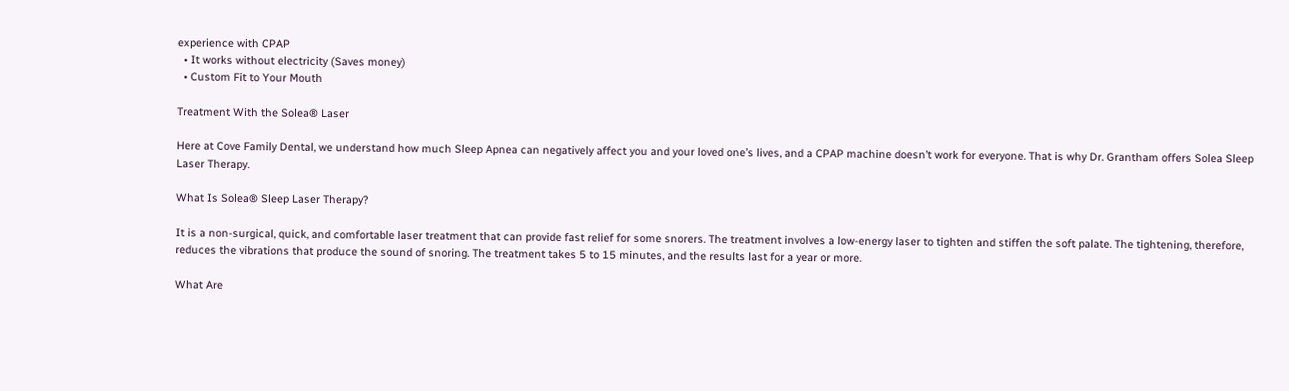experience with CPAP
  • It works without electricity (Saves money)
  • Custom Fit to Your Mouth

Treatment With the Solea® Laser

Here at Cove Family Dental, we understand how much Sleep Apnea can negatively affect you and your loved one’s lives, and a CPAP machine doesn’t work for everyone. That is why Dr. Grantham offers Solea Sleep Laser Therapy.

What Is Solea® Sleep Laser Therapy?

It is a non-surgical, quick, and comfortable laser treatment that can provide fast relief for some snorers. The treatment involves a low-energy laser to tighten and stiffen the soft palate. The tightening, therefore, reduces the vibrations that produce the sound of snoring. The treatment takes 5 to 15 minutes, and the results last for a year or more.

What Are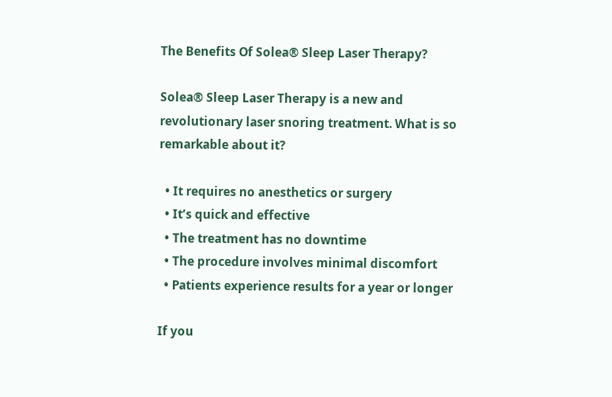The Benefits Of Solea® Sleep Laser Therapy?

Solea® Sleep Laser Therapy is a new and revolutionary laser snoring treatment. What is so remarkable about it?

  • It requires no anesthetics or surgery
  • It’s quick and effective
  • The treatment has no downtime
  • The procedure involves minimal discomfort
  • Patients experience results for a year or longer

If you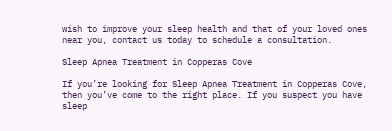wish to improve your sleep health and that of your loved ones near you, contact us today to schedule a consultation.

Sleep Apnea Treatment in Copperas Cove

If you’re looking for Sleep Apnea Treatment in Copperas Cove, then you’ve come to the right place. If you suspect you have sleep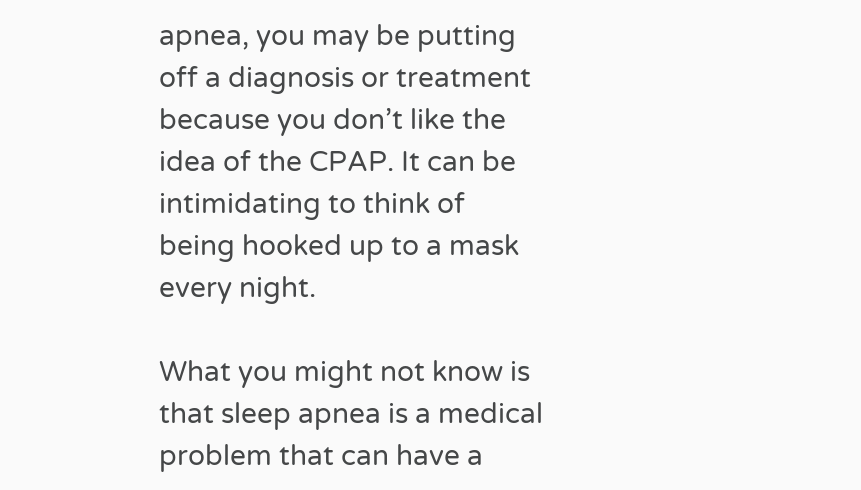apnea, you may be putting off a diagnosis or treatment because you don’t like the idea of the CPAP. It can be intimidating to think of being hooked up to a mask every night.

What you might not know is that sleep apnea is a medical problem that can have a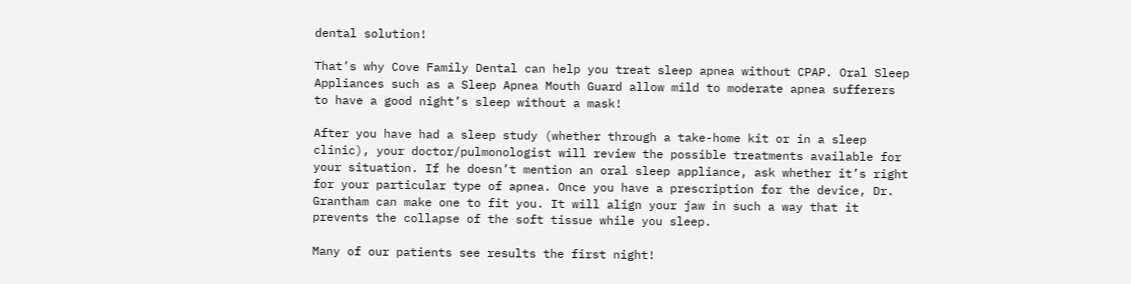dental solution!

That’s why Cove Family Dental can help you treat sleep apnea without CPAP. Oral Sleep Appliances such as a Sleep Apnea Mouth Guard allow mild to moderate apnea sufferers to have a good night’s sleep without a mask!

After you have had a sleep study (whether through a take-home kit or in a sleep clinic), your doctor/pulmonologist will review the possible treatments available for your situation. If he doesn’t mention an oral sleep appliance, ask whether it’s right for your particular type of apnea. Once you have a prescription for the device, Dr. Grantham can make one to fit you. It will align your jaw in such a way that it prevents the collapse of the soft tissue while you sleep.

Many of our patients see results the first night!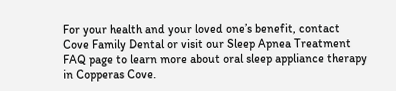For your health and your loved one’s benefit, contact Cove Family Dental or visit our Sleep Apnea Treatment FAQ page to learn more about oral sleep appliance therapy in Copperas Cove.